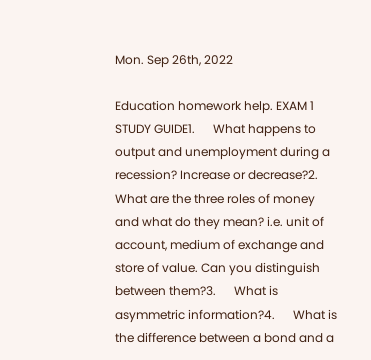Mon. Sep 26th, 2022

Education homework help. EXAM 1 STUDY GUIDE1.      What happens to output and unemployment during a recession? Increase or decrease?2.      What are the three roles of money and what do they mean? i.e. unit of account, medium of exchange and store of value. Can you distinguish between them?3.      What is asymmetric information?4.      What is the difference between a bond and a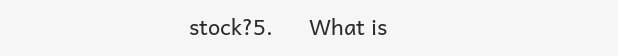stock?5.      What is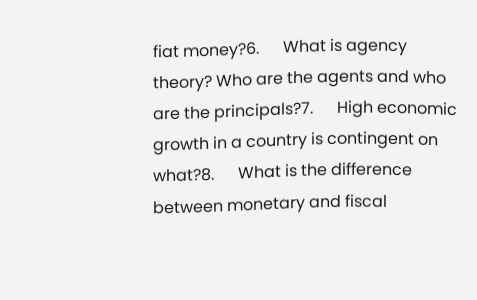fiat money?6.      What is agency theory? Who are the agents and who are the principals?7.      High economic growth in a country is contingent on what?8.      What is the difference between monetary and fiscal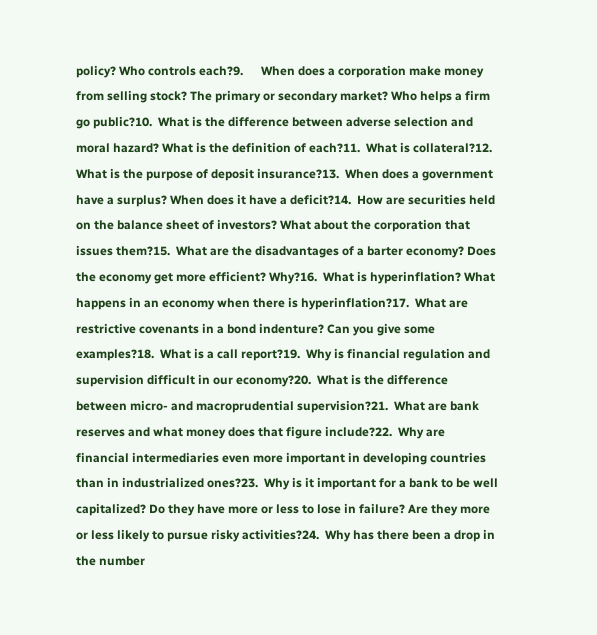policy? Who controls each?9.      When does a corporation make money from selling stock? The primary or secondary market? Who helps a firm go public?10.  What is the difference between adverse selection and moral hazard? What is the definition of each?11.  What is collateral?12.  What is the purpose of deposit insurance?13.  When does a government have a surplus? When does it have a deficit?14.  How are securities held on the balance sheet of investors? What about the corporation that issues them?15.  What are the disadvantages of a barter economy? Does the economy get more efficient? Why?16.  What is hyperinflation? What happens in an economy when there is hyperinflation?17.  What are restrictive covenants in a bond indenture? Can you give some examples?18.  What is a call report?19.  Why is financial regulation and supervision difficult in our economy?20.  What is the difference between micro- and macroprudential supervision?21.  What are bank reserves and what money does that figure include?22.  Why are financial intermediaries even more important in developing countries than in industrialized ones?23.  Why is it important for a bank to be well capitalized? Do they have more or less to lose in failure? Are they more or less likely to pursue risky activities?24.  Why has there been a drop in the number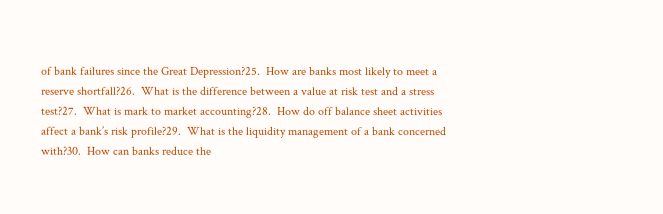of bank failures since the Great Depression?25.  How are banks most likely to meet a reserve shortfall?26.  What is the difference between a value at risk test and a stress test?27.  What is mark to market accounting?28.  How do off balance sheet activities affect a bank’s risk profile?29.  What is the liquidity management of a bank concerned with?30.  How can banks reduce the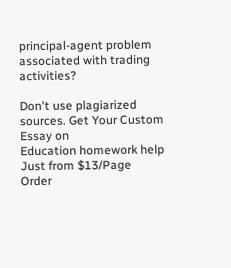principal-agent problem associated with trading activities?

Don't use plagiarized sources. Get Your Custom Essay on
Education homework help
Just from $13/Page
Order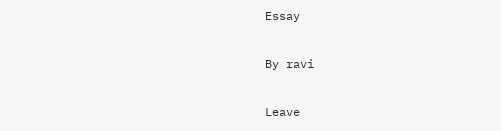Essay

By ravi

Leave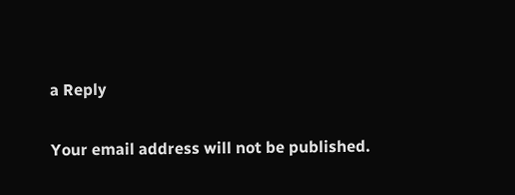a Reply

Your email address will not be published.